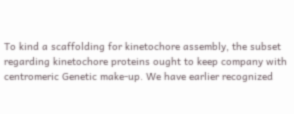To kind a scaffolding for kinetochore assembly, the subset regarding kinetochore proteins ought to keep company with centromeric Genetic make-up. We have earlier recognized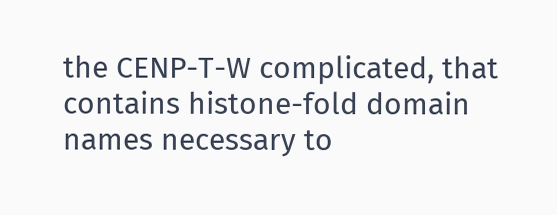the CENP-T-W complicated, that contains histone-fold domain names necessary to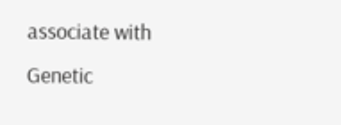associate with Genetic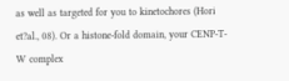as well as targeted for you to kinetochores (Hori et?al., 08). Or a histone-fold domain, your CENP-T-W complex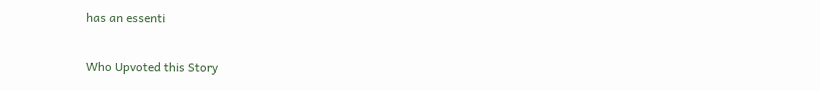has an essenti


Who Upvoted this Story